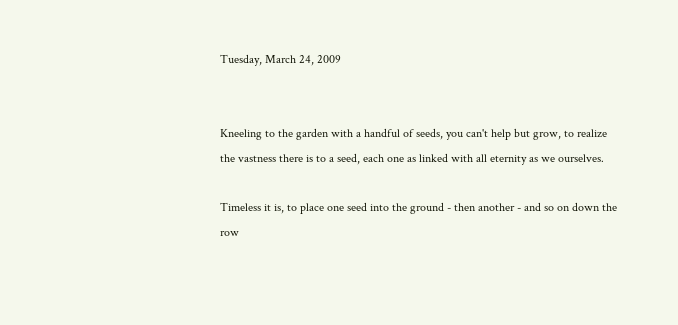Tuesday, March 24, 2009


Kneeling to the garden with a handful of seeds, you can't help but grow, to realize the vastness there is to a seed, each one as linked with all eternity as we ourselves.

Timeless it is, to place one seed into the ground - then another - and so on down the row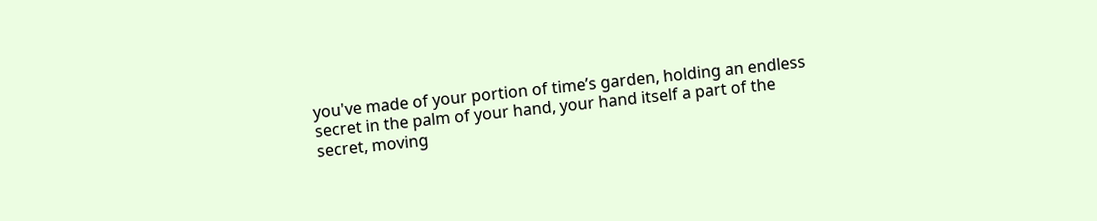you've made of your portion of time’s garden, holding an endless secret in the palm of your hand, your hand itself a part of the secret, moving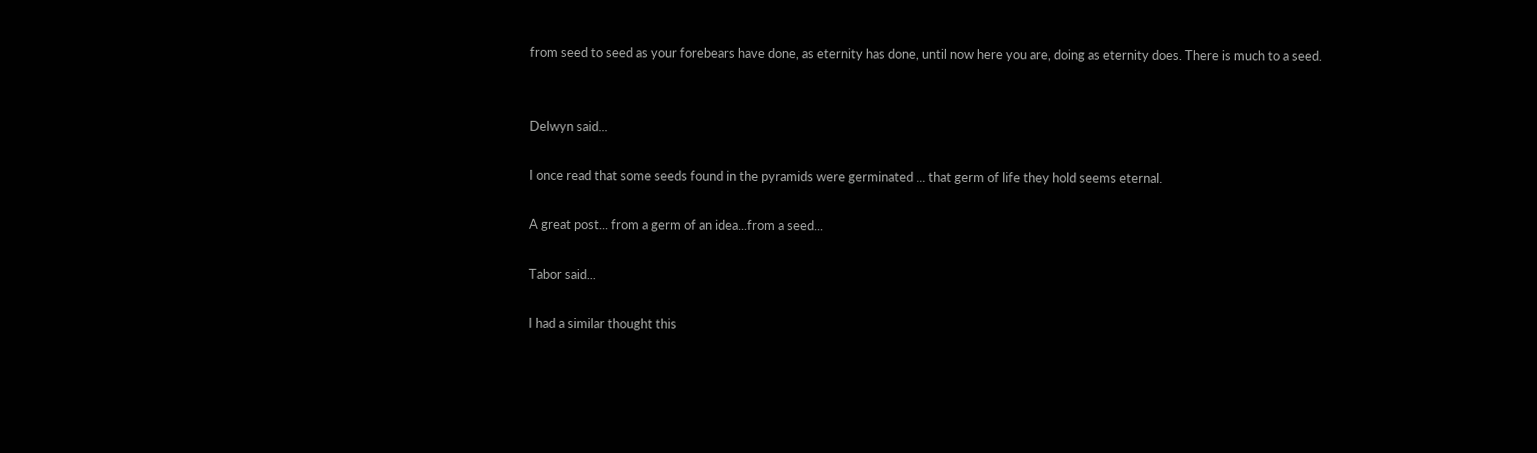from seed to seed as your forebears have done, as eternity has done, until now here you are, doing as eternity does. There is much to a seed.


Delwyn said...

I once read that some seeds found in the pyramids were germinated ... that germ of life they hold seems eternal.

A great post... from a germ of an idea...from a seed...

Tabor said...

I had a similar thought this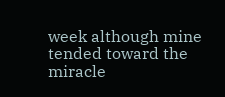week although mine tended toward the miracle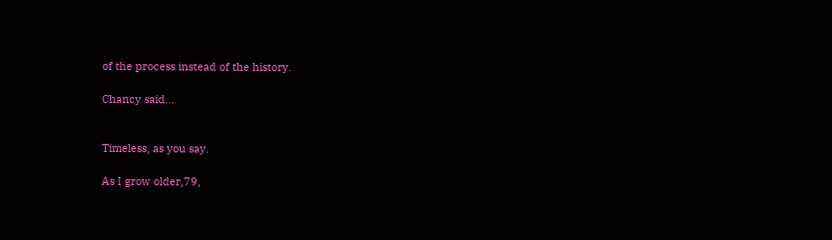of the process instead of the history.

Chancy said...


Timeless, as you say.

As I grow older,79,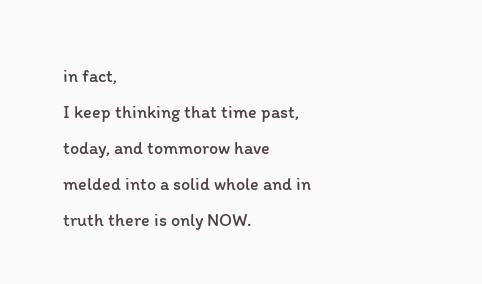in fact,
I keep thinking that time past, today, and tommorow have melded into a solid whole and in truth there is only NOW.